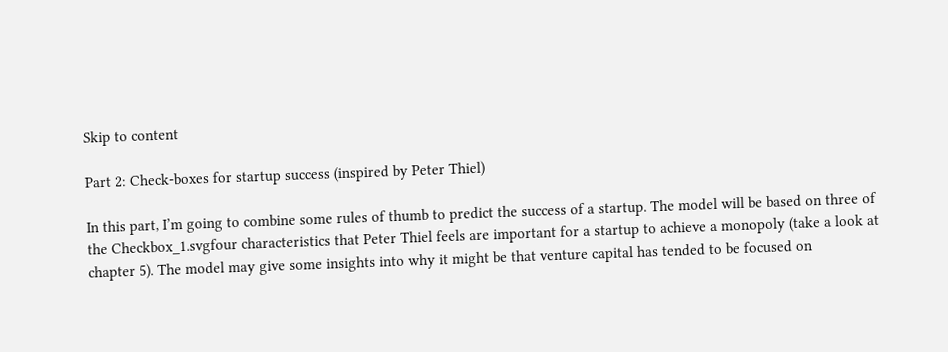Skip to content

Part 2: Check-boxes for startup success (inspired by Peter Thiel)

In this part, I’m going to combine some rules of thumb to predict the success of a startup. The model will be based on three of the Checkbox_1.svgfour characteristics that Peter Thiel feels are important for a startup to achieve a monopoly (take a look at chapter 5). The model may give some insights into why it might be that venture capital has tended to be focused on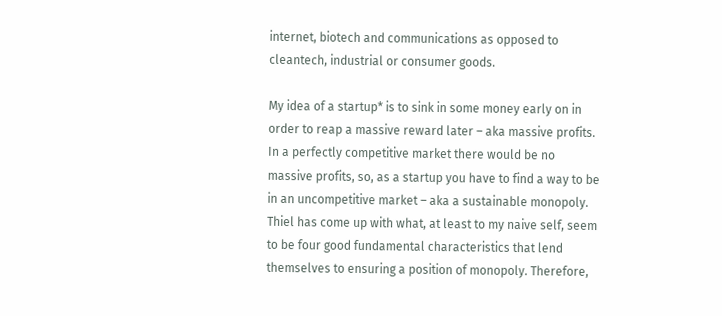internet, biotech and communications as opposed to cleantech, industrial or consumer goods.

My idea of a startup* is to sink in some money early on in order to reap a massive reward later – aka massive profits. In a perfectly competitive market there would be no massive profits, so, as a startup you have to find a way to be in an uncompetitive market – aka a sustainable monopoly. Thiel has come up with what, at least to my naive self, seem to be four good fundamental characteristics that lend themselves to ensuring a position of monopoly. Therefore,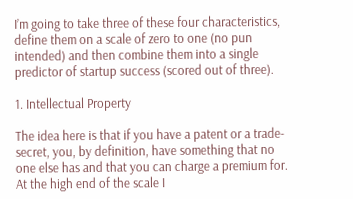I’m going to take three of these four characteristics, define them on a scale of zero to one (no pun intended) and then combine them into a single predictor of startup success (scored out of three).

1. Intellectual Property

The idea here is that if you have a patent or a trade-secret, you, by definition, have something that no one else has and that you can charge a premium for. At the high end of the scale I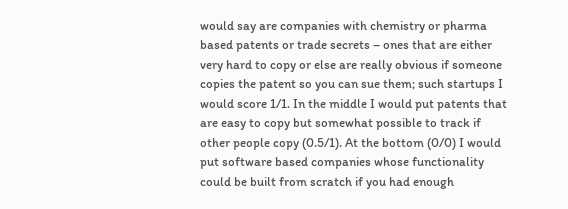would say are companies with chemistry or pharma based patents or trade secrets – ones that are either very hard to copy or else are really obvious if someone copies the patent so you can sue them; such startups I would score 1/1. In the middle I would put patents that are easy to copy but somewhat possible to track if other people copy (0.5/1). At the bottom (0/0) I would put software based companies whose functionality could be built from scratch if you had enough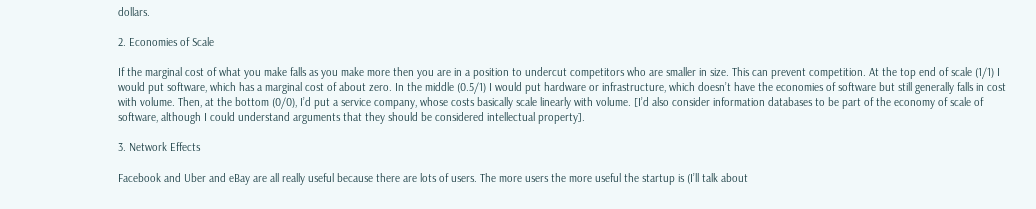dollars.

2. Economies of Scale

If the marginal cost of what you make falls as you make more then you are in a position to undercut competitors who are smaller in size. This can prevent competition. At the top end of scale (1/1) I would put software, which has a marginal cost of about zero. In the middle (0.5/1) I would put hardware or infrastructure, which doesn’t have the economies of software but still generally falls in cost with volume. Then, at the bottom (0/0), I’d put a service company, whose costs basically scale linearly with volume. [I’d also consider information databases to be part of the economy of scale of software, although I could understand arguments that they should be considered intellectual property].

3. Network Effects

Facebook and Uber and eBay are all really useful because there are lots of users. The more users the more useful the startup is (I’ll talk about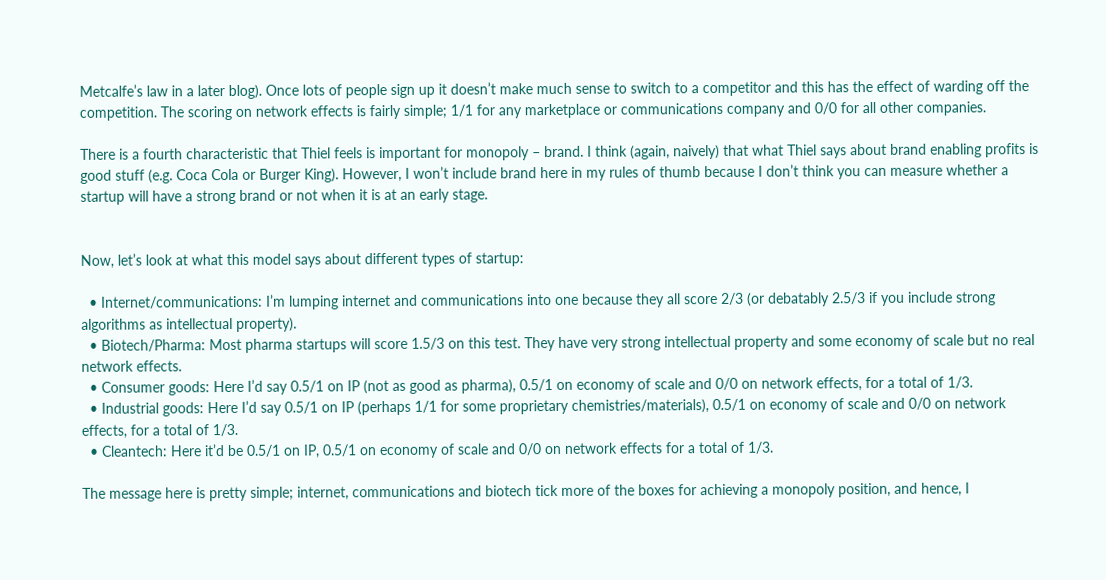Metcalfe’s law in a later blog). Once lots of people sign up it doesn’t make much sense to switch to a competitor and this has the effect of warding off the competition. The scoring on network effects is fairly simple; 1/1 for any marketplace or communications company and 0/0 for all other companies.

There is a fourth characteristic that Thiel feels is important for monopoly – brand. I think (again, naively) that what Thiel says about brand enabling profits is good stuff (e.g. Coca Cola or Burger King). However, I won’t include brand here in my rules of thumb because I don’t think you can measure whether a startup will have a strong brand or not when it is at an early stage.


Now, let’s look at what this model says about different types of startup:

  • Internet/communications: I’m lumping internet and communications into one because they all score 2/3 (or debatably 2.5/3 if you include strong algorithms as intellectual property).
  • Biotech/Pharma: Most pharma startups will score 1.5/3 on this test. They have very strong intellectual property and some economy of scale but no real network effects.
  • Consumer goods: Here I’d say 0.5/1 on IP (not as good as pharma), 0.5/1 on economy of scale and 0/0 on network effects, for a total of 1/3.
  • Industrial goods: Here I’d say 0.5/1 on IP (perhaps 1/1 for some proprietary chemistries/materials), 0.5/1 on economy of scale and 0/0 on network effects, for a total of 1/3.
  • Cleantech: Here it’d be 0.5/1 on IP, 0.5/1 on economy of scale and 0/0 on network effects for a total of 1/3.

The message here is pretty simple; internet, communications and biotech tick more of the boxes for achieving a monopoly position, and hence, I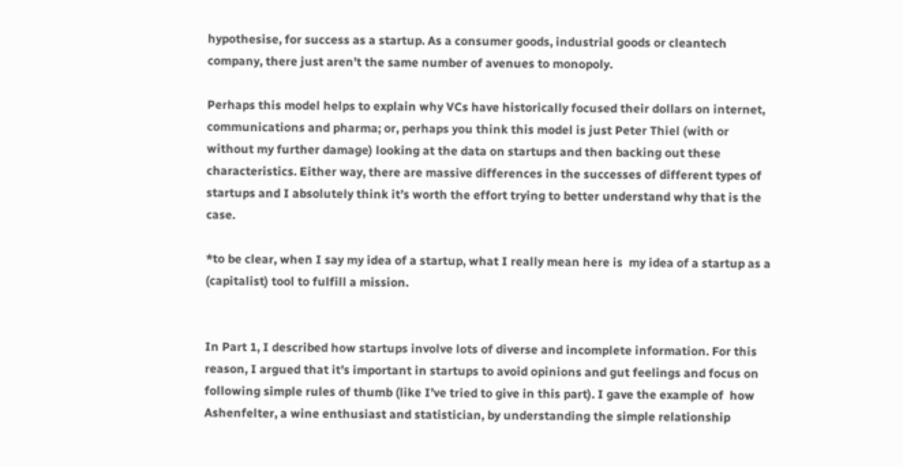hypothesise, for success as a startup. As a consumer goods, industrial goods or cleantech company, there just aren’t the same number of avenues to monopoly.

Perhaps this model helps to explain why VCs have historically focused their dollars on internet, communications and pharma; or, perhaps you think this model is just Peter Thiel (with or without my further damage) looking at the data on startups and then backing out these characteristics. Either way, there are massive differences in the successes of different types of startups and I absolutely think it’s worth the effort trying to better understand why that is the case.

*to be clear, when I say my idea of a startup, what I really mean here is  my idea of a startup as a (capitalist) tool to fulfill a mission.


In Part 1, I described how startups involve lots of diverse and incomplete information. For this reason, I argued that it’s important in startups to avoid opinions and gut feelings and focus on following simple rules of thumb (like I’ve tried to give in this part). I gave the example of  how Ashenfelter, a wine enthusiast and statistician, by understanding the simple relationship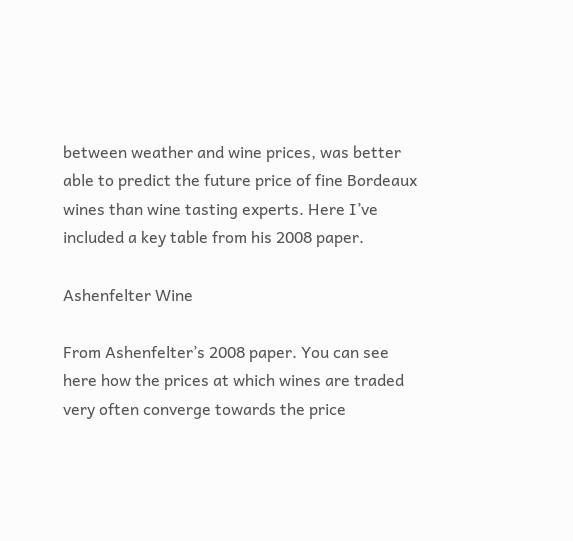between weather and wine prices, was better able to predict the future price of fine Bordeaux wines than wine tasting experts. Here I’ve included a key table from his 2008 paper.

Ashenfelter Wine

From Ashenfelter’s 2008 paper. You can see here how the prices at which wines are traded very often converge towards the price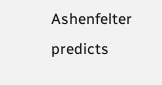Ashenfelter predicts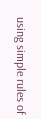using simple rules of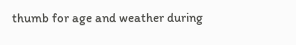thumb for age and weather during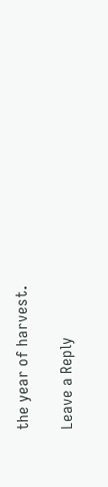the year of harvest.

Leave a Reply